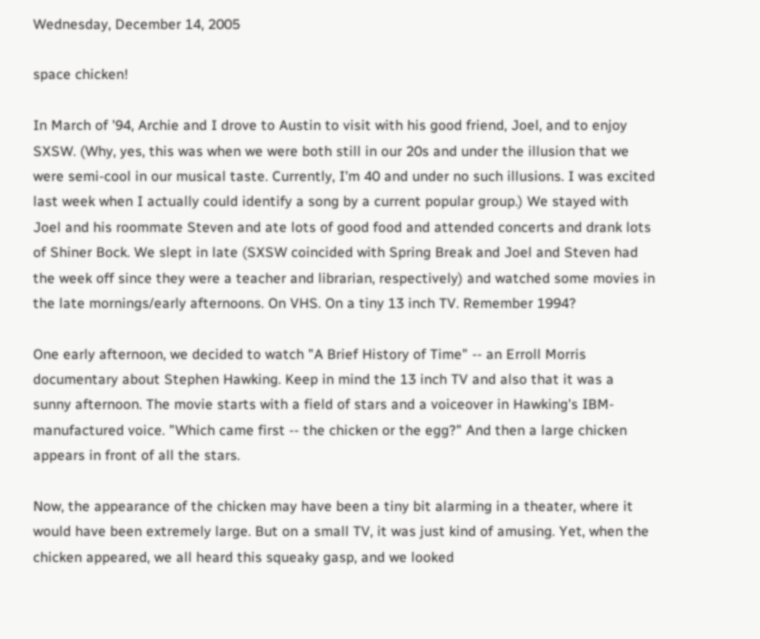Wednesday, December 14, 2005

space chicken!

In March of '94, Archie and I drove to Austin to visit with his good friend, Joel, and to enjoy SXSW. (Why, yes, this was when we were both still in our 20s and under the illusion that we were semi-cool in our musical taste. Currently, I'm 40 and under no such illusions. I was excited last week when I actually could identify a song by a current popular group.) We stayed with Joel and his roommate Steven and ate lots of good food and attended concerts and drank lots of Shiner Bock. We slept in late (SXSW coincided with Spring Break and Joel and Steven had the week off since they were a teacher and librarian, respectively) and watched some movies in the late mornings/early afternoons. On VHS. On a tiny 13 inch TV. Remember 1994?

One early afternoon, we decided to watch "A Brief History of Time" -- an Erroll Morris documentary about Stephen Hawking. Keep in mind the 13 inch TV and also that it was a sunny afternoon. The movie starts with a field of stars and a voiceover in Hawking's IBM-manufactured voice. "Which came first -- the chicken or the egg?" And then a large chicken appears in front of all the stars.

Now, the appearance of the chicken may have been a tiny bit alarming in a theater, where it would have been extremely large. But on a small TV, it was just kind of amusing. Yet, when the chicken appeared, we all heard this squeaky gasp, and we looked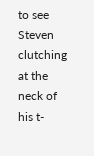to see Steven clutching at the neck of his t-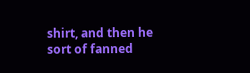shirt, and then he sort of fanned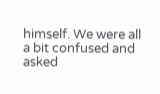himself. We were all a bit confused and asked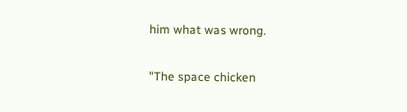him what was wrong.

"The space chicken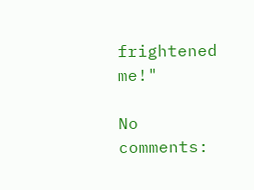frightened me!"

No comments: